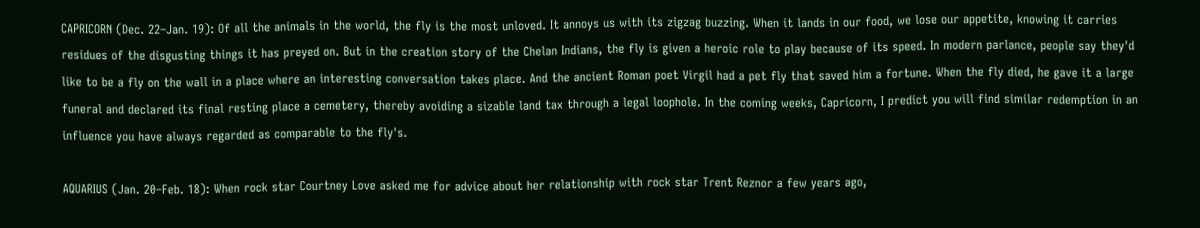CAPRICORN (Dec. 22–Jan. 19): Of all the animals in the world, the fly is the most unloved. It annoys us with its zigzag buzzing. When it lands in our food, we lose our appetite, knowing it carries residues of the disgusting things it has preyed on. But in the creation story of the Chelan Indians, the fly is given a heroic role to play because of its speed. In modern parlance, people say they'd like to be a fly on the wall in a place where an interesting conversation takes place. And the ancient Roman poet Virgil had a pet fly that saved him a fortune. When the fly died, he gave it a large funeral and declared its final resting place a cemetery, thereby avoiding a sizable land tax through a legal loophole. In the coming weeks, Capricorn, I predict you will find similar redemption in an influence you have always regarded as comparable to the fly's.

AQUARIUS (Jan. 20–Feb. 18): When rock star Courtney Love asked me for advice about her relationship with rock star Trent Reznor a few years ago,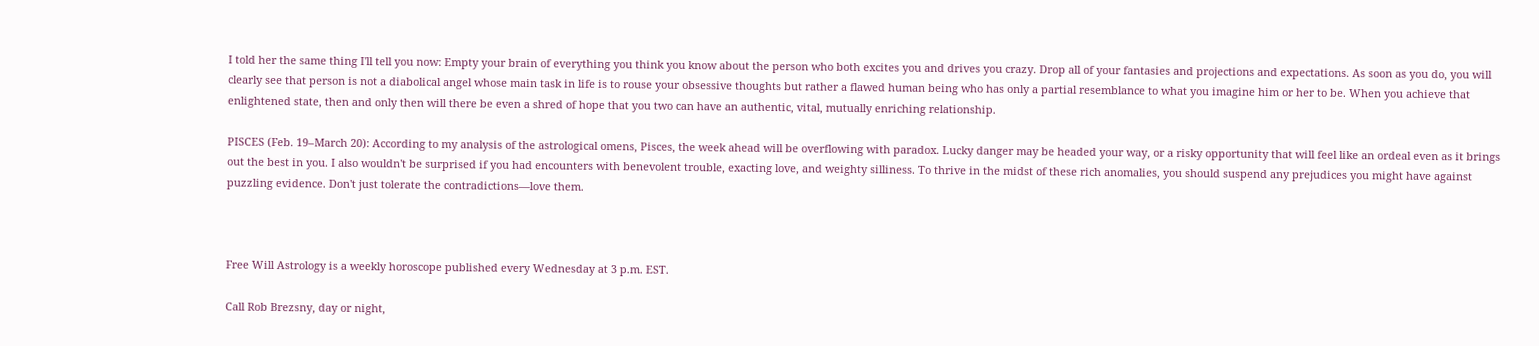I told her the same thing I'll tell you now: Empty your brain of everything you think you know about the person who both excites you and drives you crazy. Drop all of your fantasies and projections and expectations. As soon as you do, you will clearly see that person is not a diabolical angel whose main task in life is to rouse your obsessive thoughts but rather a flawed human being who has only a partial resemblance to what you imagine him or her to be. When you achieve that enlightened state, then and only then will there be even a shred of hope that you two can have an authentic, vital, mutually enriching relationship.

PISCES (Feb. 19–March 20): According to my analysis of the astrological omens, Pisces, the week ahead will be overflowing with paradox. Lucky danger may be headed your way, or a risky opportunity that will feel like an ordeal even as it brings out the best in you. I also wouldn't be surprised if you had encounters with benevolent trouble, exacting love, and weighty silliness. To thrive in the midst of these rich anomalies, you should suspend any prejudices you might have against puzzling evidence. Don't just tolerate the contradictions—love them.



Free Will Astrology is a weekly horoscope published every Wednesday at 3 p.m. EST.

Call Rob Brezsny, day or night,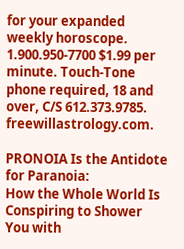for your expanded weekly horoscope. 1.900.950-7700 $1.99 per minute. Touch-Tone phone required, 18 and over, C/S 612.373.9785. freewillastrology.com.

PRONOIA Is the Antidote for Paranoia:
How the Whole World Is Conspiring to Shower You with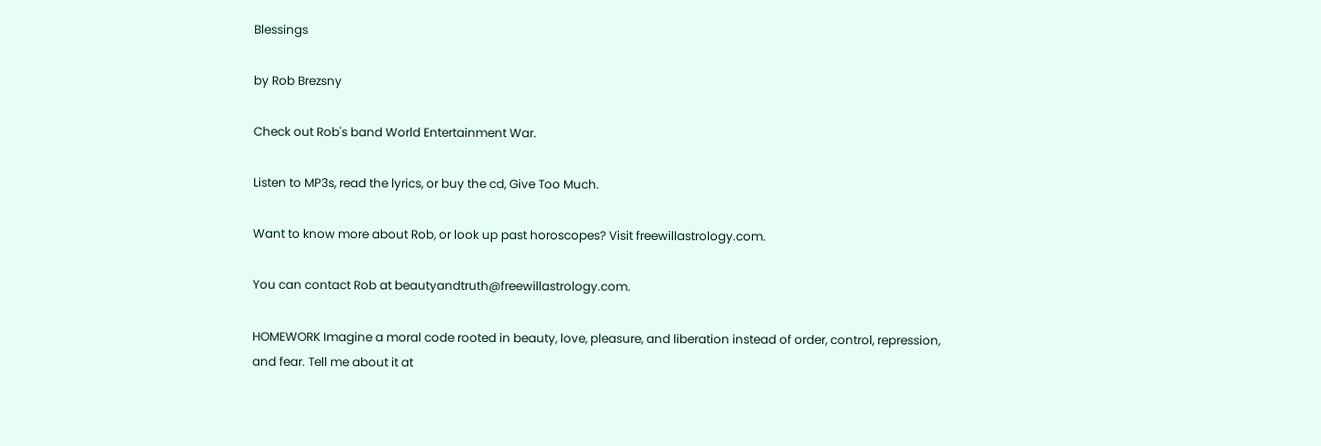Blessings

by Rob Brezsny

Check out Rob's band World Entertainment War.

Listen to MP3s, read the lyrics, or buy the cd, Give Too Much.

Want to know more about Rob, or look up past horoscopes? Visit freewillastrology.com.

You can contact Rob at beautyandtruth@freewillastrology.com.

HOMEWORK Imagine a moral code rooted in beauty, love, pleasure, and liberation instead of order, control, repression, and fear. Tell me about it at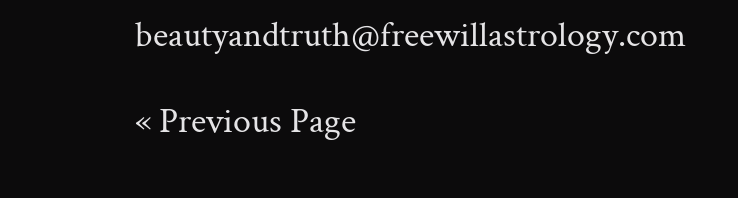beautyandtruth@freewillastrology.com

« Previous Page